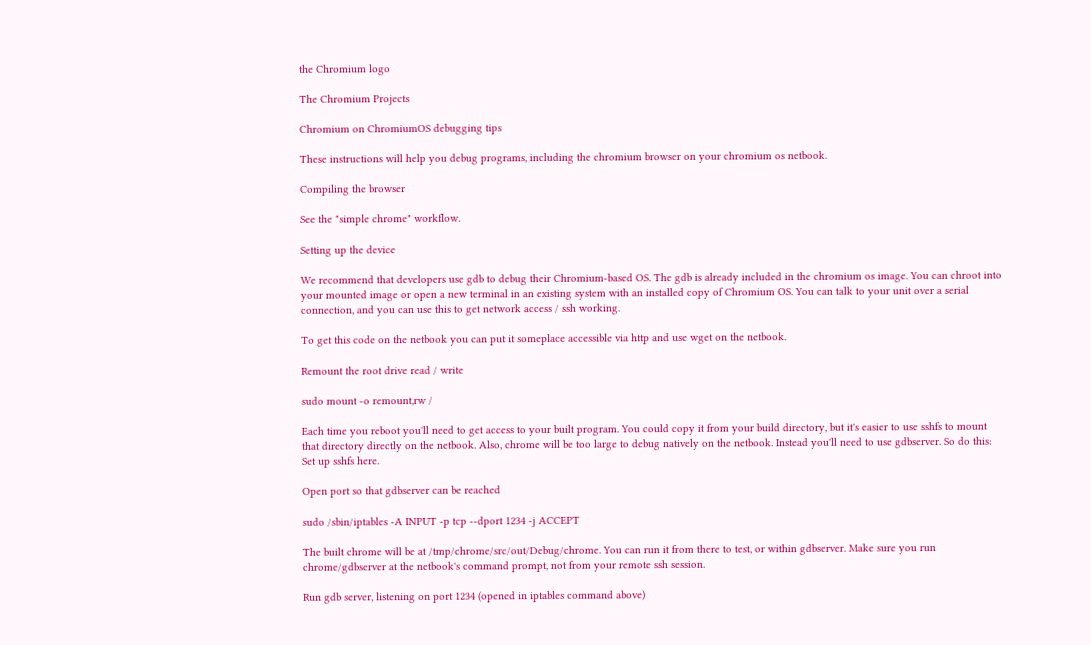the Chromium logo

The Chromium Projects

Chromium on ChromiumOS debugging tips

These instructions will help you debug programs, including the chromium browser on your chromium os netbook.

Compiling the browser

See the "simple chrome" workflow.

Setting up the device

We recommend that developers use gdb to debug their Chromium-based OS. The gdb is already included in the chromium os image. You can chroot into your mounted image or open a new terminal in an existing system with an installed copy of Chromium OS. You can talk to your unit over a serial connection, and you can use this to get network access / ssh working.

To get this code on the netbook you can put it someplace accessible via http and use wget on the netbook.

Remount the root drive read / write

sudo mount -o remount,rw /

Each time you reboot you'll need to get access to your built program. You could copy it from your build directory, but it's easier to use sshfs to mount that directory directly on the netbook. Also, chrome will be too large to debug natively on the netbook. Instead you'll need to use gdbserver. So do this: Set up sshfs here.

Open port so that gdbserver can be reached

sudo /sbin/iptables -A INPUT -p tcp --dport 1234 -j ACCEPT

The built chrome will be at /tmp/chrome/src/out/Debug/chrome. You can run it from there to test, or within gdbserver. Make sure you run chrome/gdbserver at the netbook's command prompt, not from your remote ssh session.

Run gdb server, listening on port 1234 (opened in iptables command above)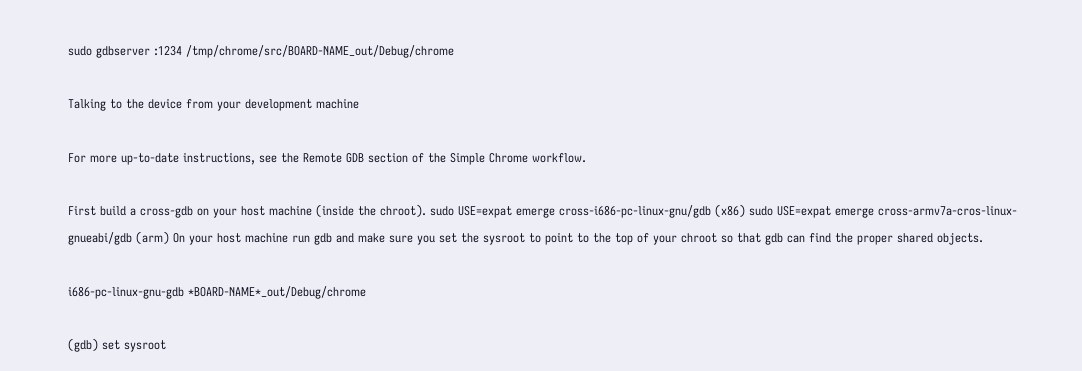sudo gdbserver :1234 /tmp/chrome/src/BOARD-NAME_out/Debug/chrome

Talking to the device from your development machine

For more up-to-date instructions, see the Remote GDB section of the Simple Chrome workflow.

First build a cross-gdb on your host machine (inside the chroot). sudo USE=expat emerge cross-i686-pc-linux-gnu/gdb (x86) sudo USE=expat emerge cross-armv7a-cros-linux-gnueabi/gdb (arm) On your host machine run gdb and make sure you set the sysroot to point to the top of your chroot so that gdb can find the proper shared objects.

i686-pc-linux-gnu-gdb *BOARD-NAME*_out/Debug/chrome

(gdb) set sysroot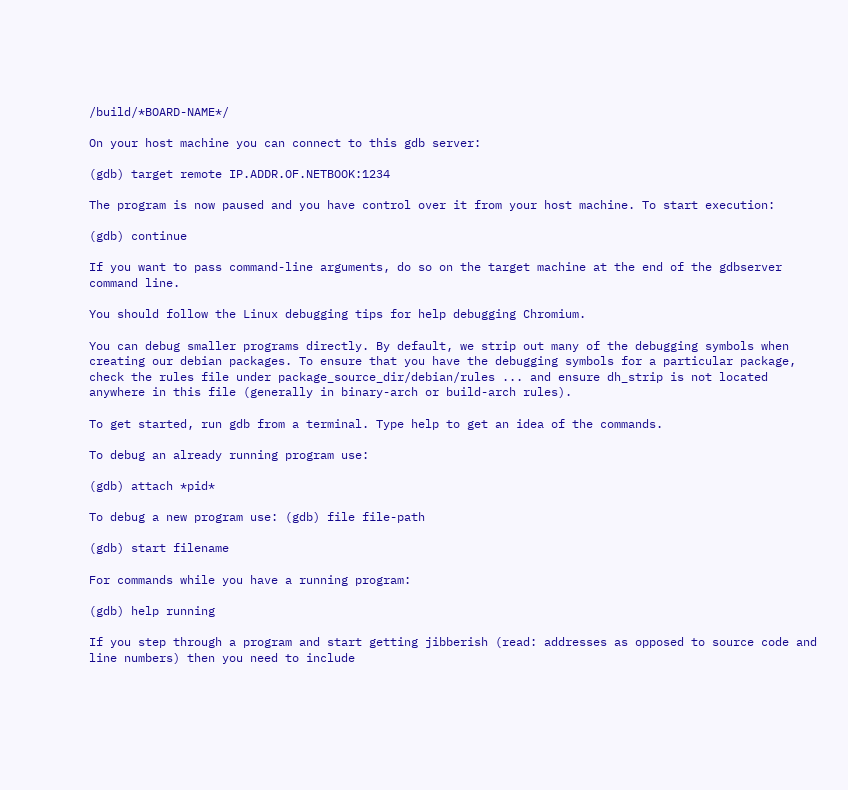/build/*BOARD-NAME*/

On your host machine you can connect to this gdb server:

(gdb) target remote IP.ADDR.OF.NETBOOK:1234

The program is now paused and you have control over it from your host machine. To start execution:

(gdb) continue

If you want to pass command-line arguments, do so on the target machine at the end of the gdbserver command line.

You should follow the Linux debugging tips for help debugging Chromium.

You can debug smaller programs directly. By default, we strip out many of the debugging symbols when creating our debian packages. To ensure that you have the debugging symbols for a particular package, check the rules file under package_source_dir/debian/rules ... and ensure dh_strip is not located anywhere in this file (generally in binary-arch or build-arch rules).

To get started, run gdb from a terminal. Type help to get an idea of the commands.

To debug an already running program use:

(gdb) attach *pid*

To debug a new program use: (gdb) file file-path

(gdb) start filename

For commands while you have a running program:

(gdb) help running

If you step through a program and start getting jibberish (read: addresses as opposed to source code and line numbers) then you need to include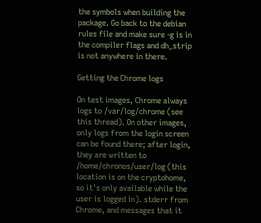the symbols when building the package. Go back to the debian rules file and make sure -g is in the compiler flags and dh_strip is not anywhere in there.

Getting the Chrome logs

On test images, Chrome always logs to /var/log/chrome (see this thread). On other images, only logs from the login screen can be found there; after login, they are written to /home/chronos/user/log (this location is on the cryptohome, so it's only available while the user is logged in). stderr from Chrome, and messages that it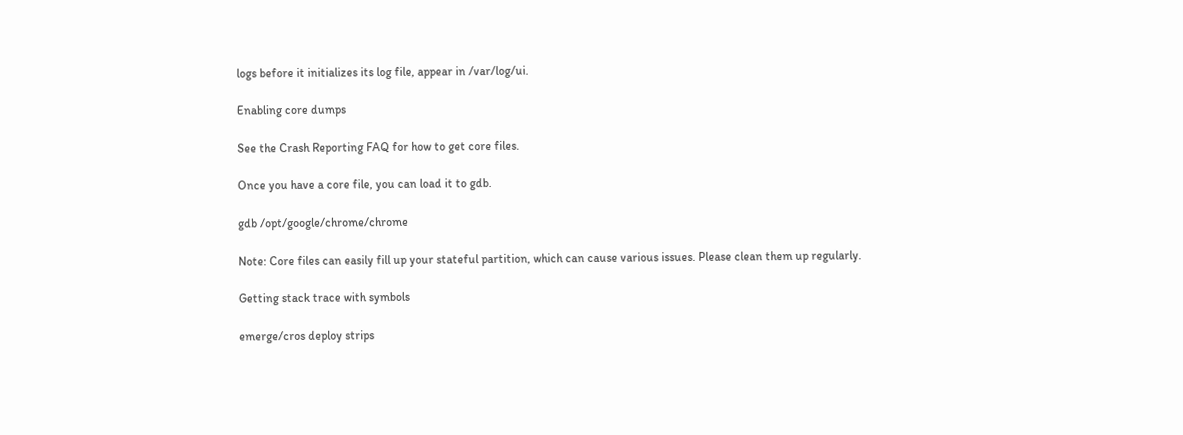logs before it initializes its log file, appear in /var/log/ui.

Enabling core dumps

See the Crash Reporting FAQ for how to get core files.

Once you have a core file, you can load it to gdb.

gdb /opt/google/chrome/chrome

Note: Core files can easily fill up your stateful partition, which can cause various issues. Please clean them up regularly.

Getting stack trace with symbols

emerge/cros deploy strips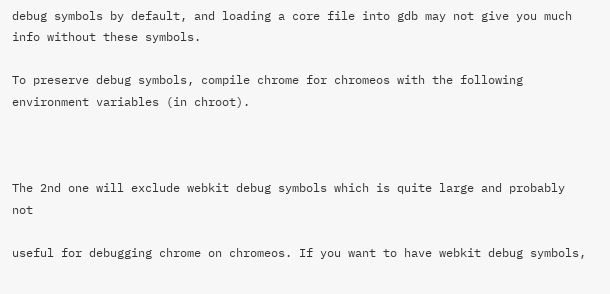debug symbols by default, and loading a core file into gdb may not give you much info without these symbols.

To preserve debug symbols, compile chrome for chromeos with the following environment variables (in chroot).



The 2nd one will exclude webkit debug symbols which is quite large and probably not

useful for debugging chrome on chromeos. If you want to have webkit debug symbols,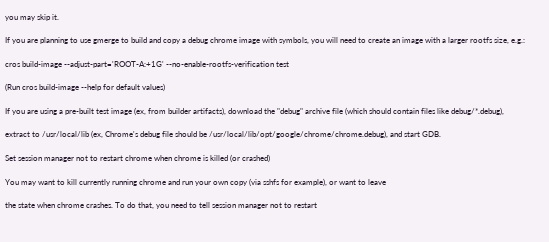you may skip it.

If you are planning to use gmerge to build and copy a debug chrome image with symbols, you will need to create an image with a larger rootfs size, e.g.:

cros build-image --adjust-part='ROOT-A:+1G' --no-enable-rootfs-verification test

(Run cros build-image --help for default values)

If you are using a pre-built test image (ex, from builder artifacts), download the "debug" archive file (which should contain files like debug/*.debug),

extract to /usr/local/lib (ex, Chrome's debug file should be /usr/local/lib/opt/google/chrome/chrome.debug), and start GDB.

Set session manager not to restart chrome when chrome is killed (or crashed)

You may want to kill currently running chrome and run your own copy (via sshfs for example), or want to leave

the state when chrome crashes. To do that, you need to tell session manager not to restart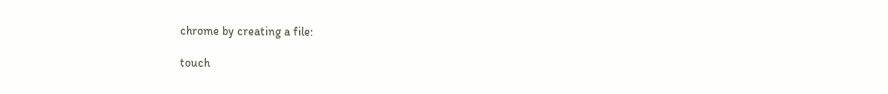chrome by creating a file:

touch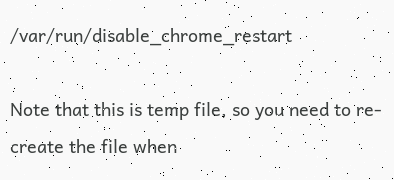/var/run/disable_chrome_restart

Note that this is temp file, so you need to re-create the file when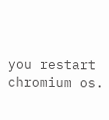you restart chromium os.